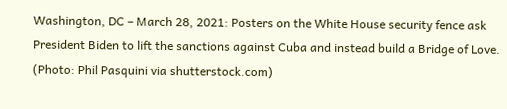Washington, DC – March 28, 2021: Posters on the White House security fence ask President Biden to lift the sanctions against Cuba and instead build a Bridge of Love. (Photo: Phil Pasquini via shutterstock.com)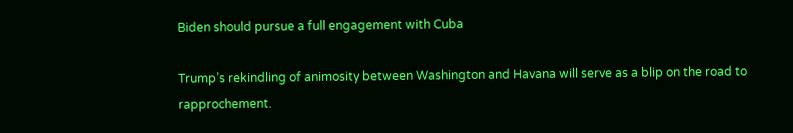Biden should pursue a full engagement with Cuba

Trump’s rekindling of animosity between Washington and Havana will serve as a blip on the road to rapprochement.